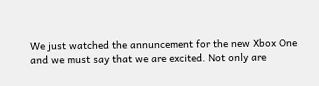We just watched the annuncement for the new Xbox One and we must say that we are excited. Not only are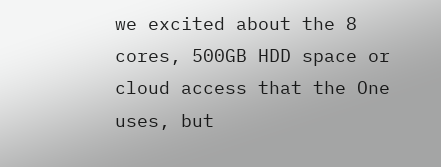we excited about the 8 cores, 500GB HDD space or cloud access that the One uses, but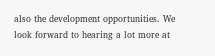also the development opportunities. We look forward to hearing a lot more at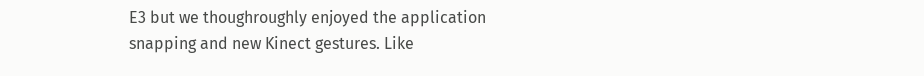E3 but we thoughroughly enjoyed the application snapping and new Kinect gestures. Like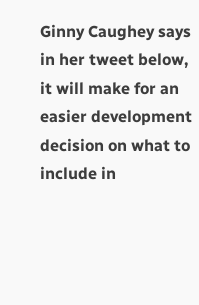Ginny Caughey says in her tweet below, it will make for an easier development decision on what to include in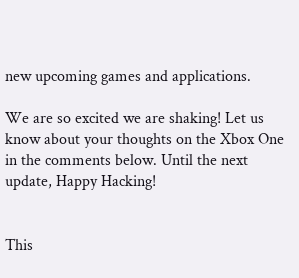new upcoming games and applications.

We are so excited we are shaking! Let us know about your thoughts on the Xbox One in the comments below. Until the next update, Happy Hacking!


This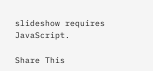slideshow requires JavaScript.

Share This